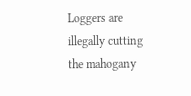Loggers are illegally cutting the mahogany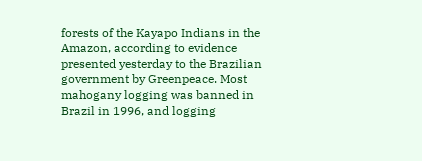forests of the Kayapo Indians in the Amazon, according to evidence presented yesterday to the Brazilian government by Greenpeace. Most mahogany logging was banned in Brazil in 1996, and logging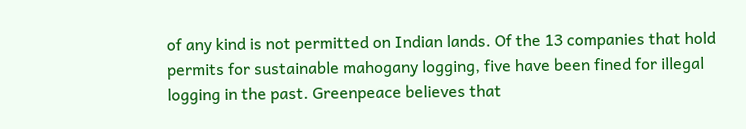of any kind is not permitted on Indian lands. Of the 13 companies that hold permits for sustainable mahogany logging, five have been fined for illegal logging in the past. Greenpeace believes that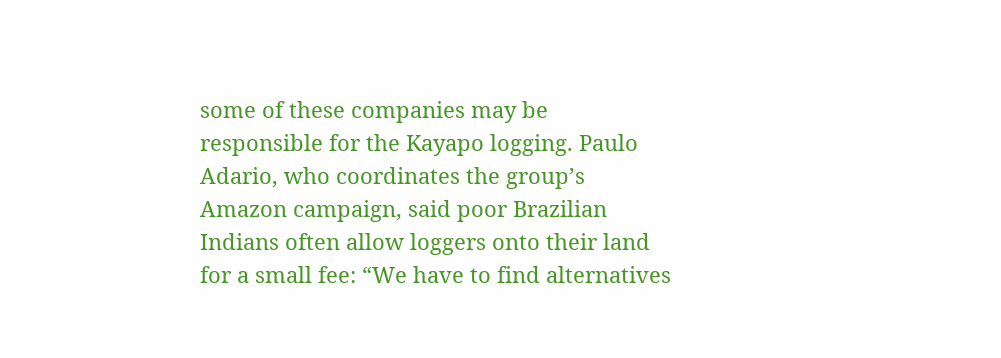some of these companies may be responsible for the Kayapo logging. Paulo Adario, who coordinates the group’s Amazon campaign, said poor Brazilian Indians often allow loggers onto their land for a small fee: “We have to find alternatives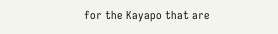for the Kayapo that are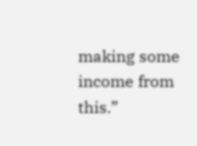making some income from this.”